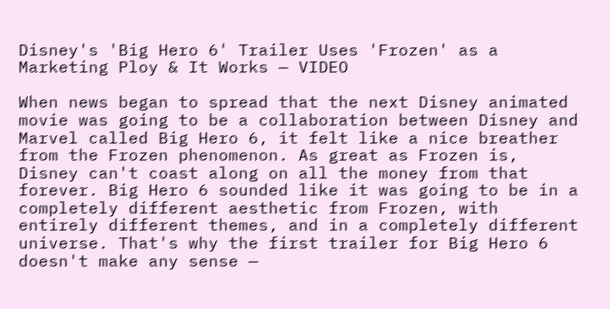Disney's 'Big Hero 6' Trailer Uses 'Frozen' as a Marketing Ploy & It Works — VIDEO

When news began to spread that the next Disney animated movie was going to be a collaboration between Disney and Marvel called Big Hero 6, it felt like a nice breather from the Frozen phenomenon. As great as Frozen is, Disney can't coast along on all the money from that forever. Big Hero 6 sounded like it was going to be in a completely different aesthetic from Frozen, with entirely different themes, and in a completely different universe. That's why the first trailer for Big Hero 6 doesn't make any sense —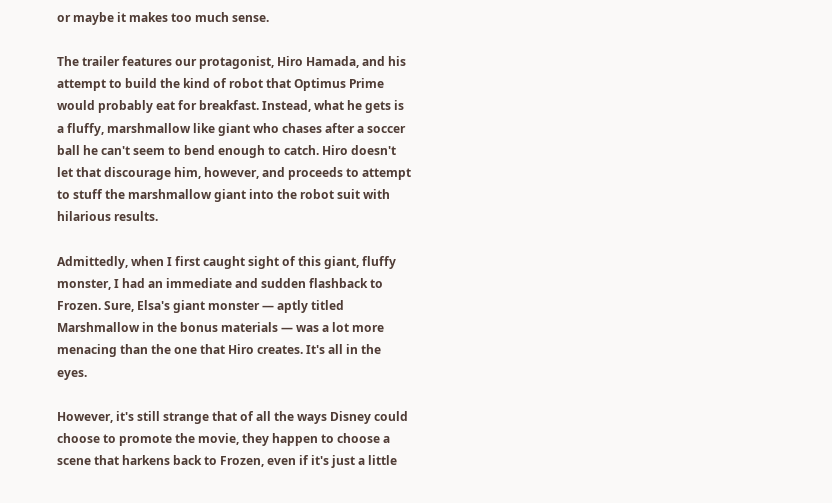or maybe it makes too much sense.

The trailer features our protagonist, Hiro Hamada, and his attempt to build the kind of robot that Optimus Prime would probably eat for breakfast. Instead, what he gets is a fluffy, marshmallow like giant who chases after a soccer ball he can't seem to bend enough to catch. Hiro doesn't let that discourage him, however, and proceeds to attempt to stuff the marshmallow giant into the robot suit with hilarious results.

Admittedly, when I first caught sight of this giant, fluffy monster, I had an immediate and sudden flashback to Frozen. Sure, Elsa's giant monster — aptly titled Marshmallow in the bonus materials — was a lot more menacing than the one that Hiro creates. It's all in the eyes.

However, it's still strange that of all the ways Disney could choose to promote the movie, they happen to choose a scene that harkens back to Frozen, even if it's just a little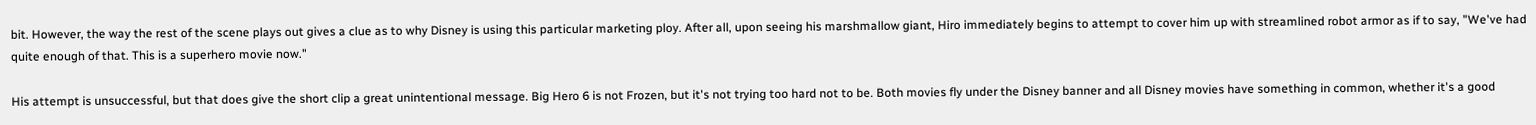bit. However, the way the rest of the scene plays out gives a clue as to why Disney is using this particular marketing ploy. After all, upon seeing his marshmallow giant, Hiro immediately begins to attempt to cover him up with streamlined robot armor as if to say, "We've had quite enough of that. This is a superhero movie now."

His attempt is unsuccessful, but that does give the short clip a great unintentional message. Big Hero 6 is not Frozen, but it's not trying too hard not to be. Both movies fly under the Disney banner and all Disney movies have something in common, whether it's a good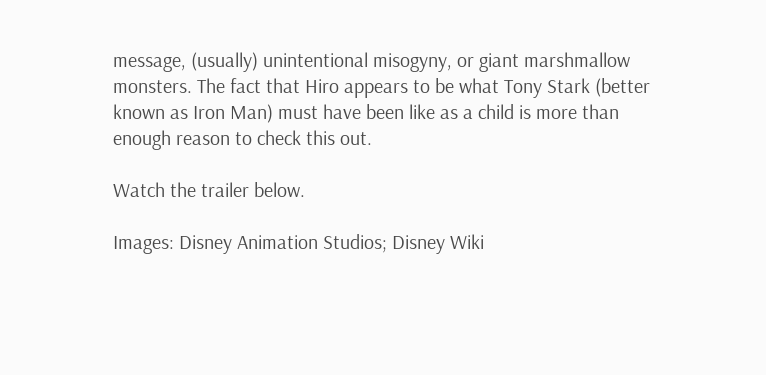message, (usually) unintentional misogyny, or giant marshmallow monsters. The fact that Hiro appears to be what Tony Stark (better known as Iron Man) must have been like as a child is more than enough reason to check this out.

Watch the trailer below.

Images: Disney Animation Studios; Disney Wiki